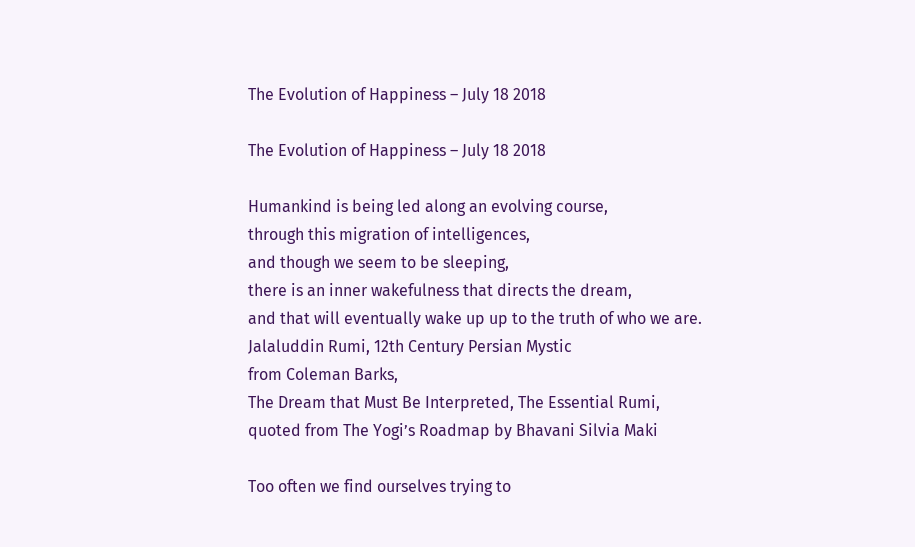The Evolution of Happiness – July 18 2018

The Evolution of Happiness – July 18 2018

Humankind is being led along an evolving course,
through this migration of intelligences,
and though we seem to be sleeping,
there is an inner wakefulness that directs the dream,
and that will eventually wake up up to the truth of who we are.
Jalaluddin Rumi, 12th Century Persian Mystic
from Coleman Barks,
The Dream that Must Be Interpreted, The Essential Rumi,
quoted from The Yogi’s Roadmap by Bhavani Silvia Maki

Too often we find ourselves trying to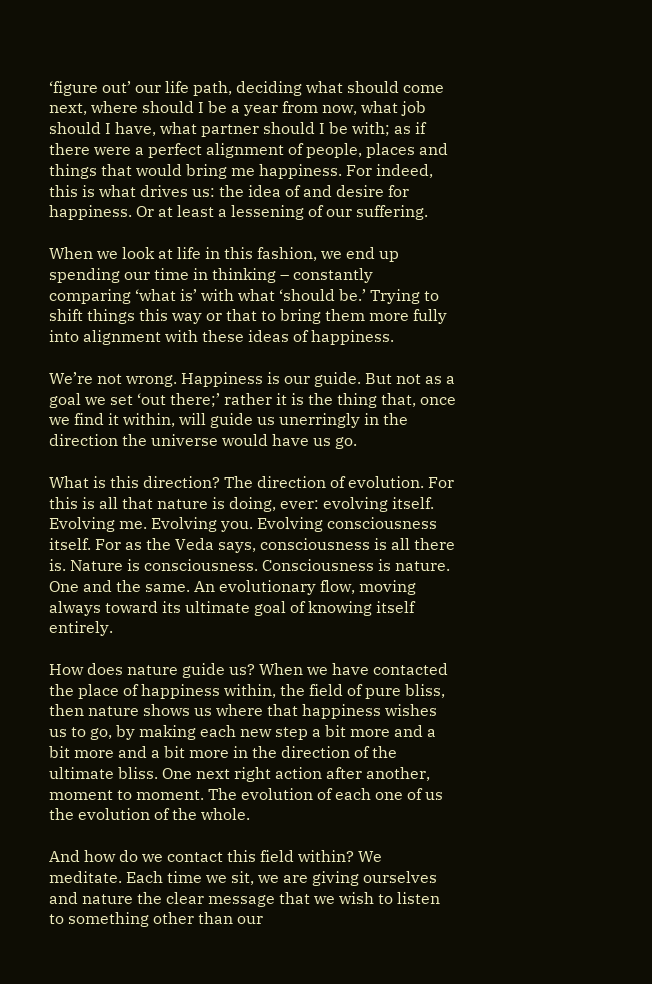‘figure out’ our life path, deciding what should come next, where should I be a year from now, what job should I have, what partner should I be with; as if there were a perfect alignment of people, places and things that would bring me happiness. For indeed, this is what drives us: the idea of and desire for happiness. Or at least a lessening of our suffering.

When we look at life in this fashion, we end up spending our time in thinking – constantly comparing ‘what is’ with what ‘should be.’ Trying to shift things this way or that to bring them more fully into alignment with these ideas of happiness.

We’re not wrong. Happiness is our guide. But not as a goal we set ‘out there;’ rather it is the thing that, once we find it within, will guide us unerringly in the direction the universe would have us go.

What is this direction? The direction of evolution. For this is all that nature is doing, ever: evolving itself. Evolving me. Evolving you. Evolving consciousness itself. For as the Veda says, consciousness is all there is. Nature is consciousness. Consciousness is nature. One and the same. An evolutionary flow, moving always toward its ultimate goal of knowing itself entirely.

How does nature guide us? When we have contacted the place of happiness within, the field of pure bliss, then nature shows us where that happiness wishes us to go, by making each new step a bit more and a bit more and a bit more in the direction of the ultimate bliss. One next right action after another, moment to moment. The evolution of each one of us the evolution of the whole.

And how do we contact this field within? We meditate. Each time we sit, we are giving ourselves and nature the clear message that we wish to listen to something other than our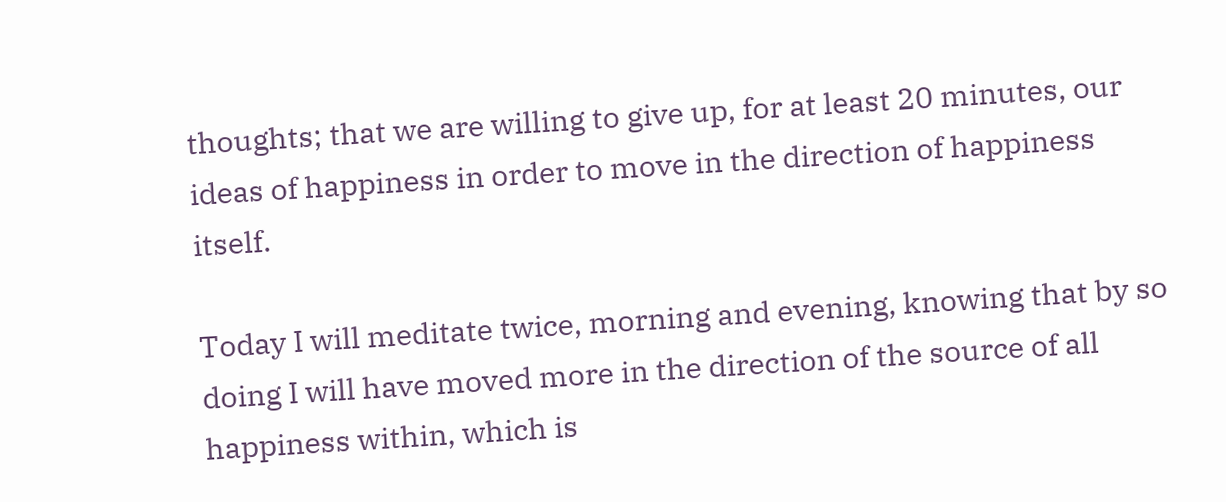thoughts; that we are willing to give up, for at least 20 minutes, our ideas of happiness in order to move in the direction of happiness itself.

Today I will meditate twice, morning and evening, knowing that by so doing I will have moved more in the direction of the source of all happiness within, which is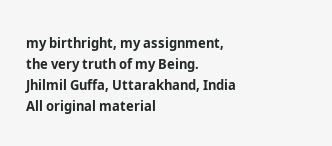my birthright, my assignment, the very truth of my Being.
Jhilmil Guffa, Uttarakhand, India
All original material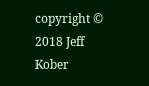copyright © 2018 Jeff Kober